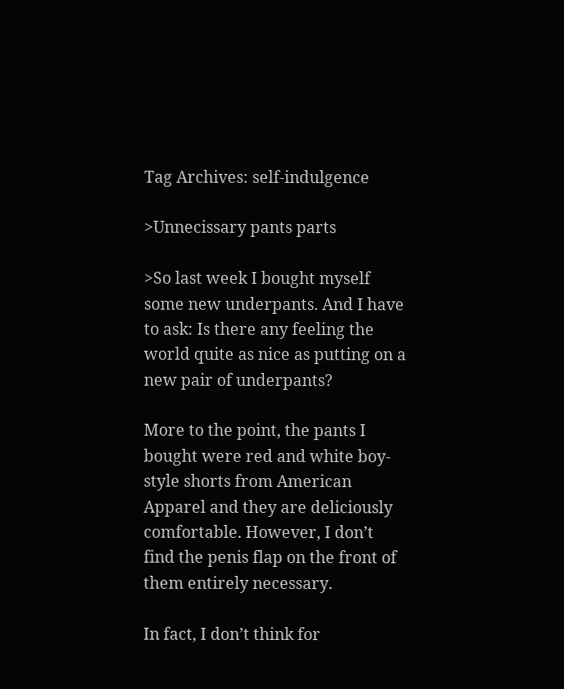Tag Archives: self-indulgence

>Unnecissary pants parts

>So last week I bought myself some new underpants. And I have to ask: Is there any feeling the world quite as nice as putting on a new pair of underpants?

More to the point, the pants I bought were red and white boy-style shorts from American Apparel and they are deliciously comfortable. However, I don’t find the penis flap on the front of them entirely necessary.

In fact, I don’t think for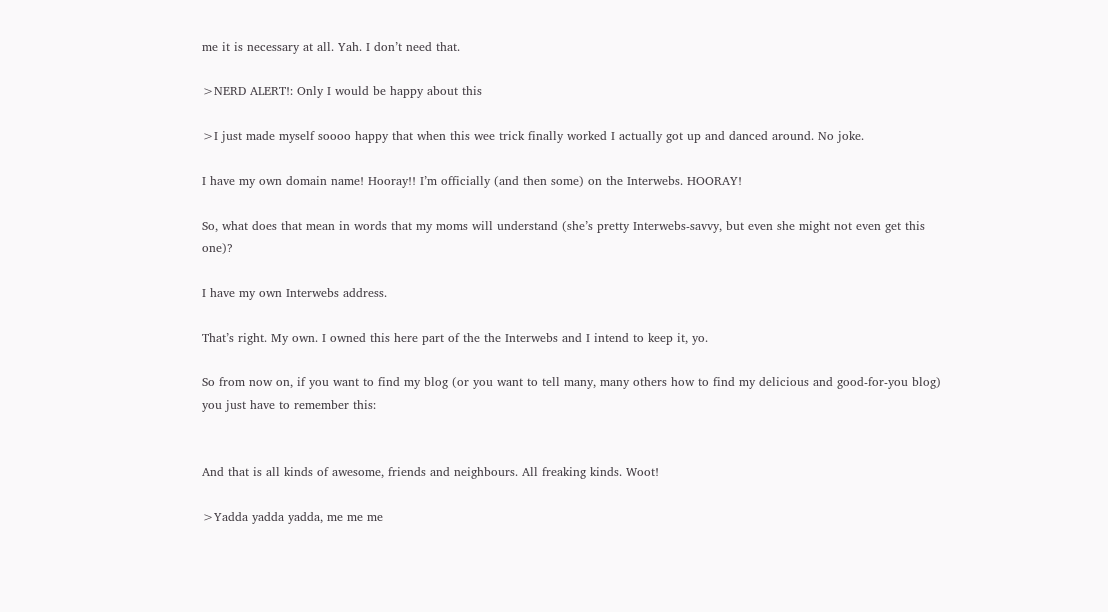me it is necessary at all. Yah. I don’t need that.

>NERD ALERT!: Only I would be happy about this

>I just made myself soooo happy that when this wee trick finally worked I actually got up and danced around. No joke.

I have my own domain name! Hooray!! I’m officially (and then some) on the Interwebs. HOORAY!

So, what does that mean in words that my moms will understand (she’s pretty Interwebs-savvy, but even she might not even get this one)?

I have my own Interwebs address.

That’s right. My own. I owned this here part of the the Interwebs and I intend to keep it, yo.

So from now on, if you want to find my blog (or you want to tell many, many others how to find my delicious and good-for-you blog) you just have to remember this:


And that is all kinds of awesome, friends and neighbours. All freaking kinds. Woot!

>Yadda yadda yadda, me me me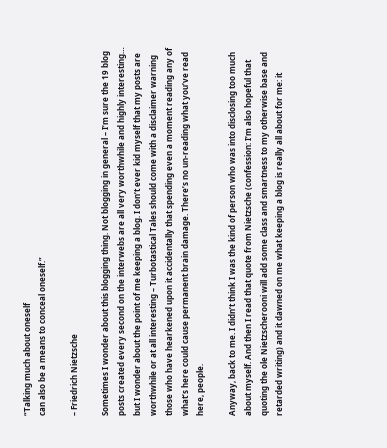“Talking much about oneself
can also be a means to conceal oneself.”

– Friedrich Nietzsche

Sometimes I wonder about this blogging thing. Not blogging in general – I’m sure the 19 blog posts created every second on the interwebs are all very worthwhile and highly interesting… but I wonder about the point of me keeping a blog. I don’t ever kid myself that my posts are worthwhile or at all interesting – Turbotastical Tales should come with a disclaimer warning those who have hearkened upon it accidentally that spending even a moment reading any of what’s here could cause permanent brain damage. There’s no un-reading what you’ve read here, people.

Anyway, back to me. I didn’t think I was the kind of person who was into disclosing too much about myself. And then I read that quote from Nietzsche (confession: I’m also hopeful that quoting the ole Nietzscherooni will add some class and smartness to my otherwise base and retarded writing) and it dawned on me what keeping a blog is really all about for me: it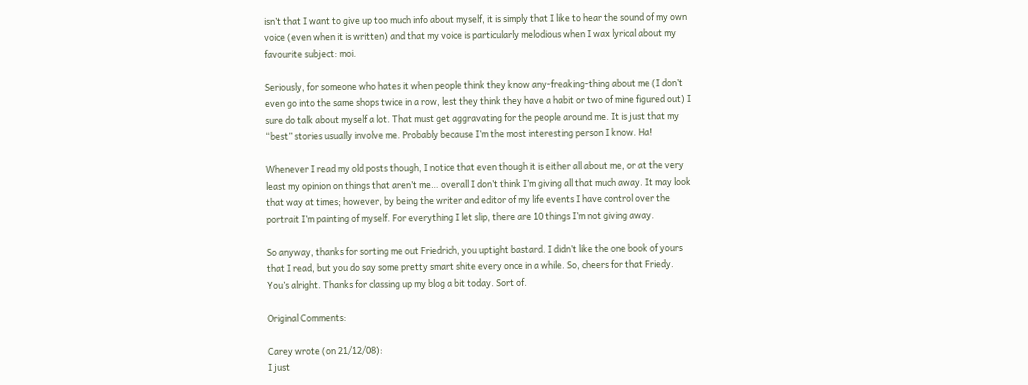isn’t that I want to give up too much info about myself, it is simply that I like to hear the sound of my own voice (even when it is written) and that my voice is particularly melodious when I wax lyrical about my favourite subject: moi.

Seriously, for someone who hates it when people think they know any-freaking-thing about me (I don’t even go into the same shops twice in a row, lest they think they have a habit or two of mine figured out) I sure do talk about myself a lot. That must get aggravating for the people around me. It is just that my “best” stories usually involve me. Probably because I’m the most interesting person I know. Ha!

Whenever I read my old posts though, I notice that even though it is either all about me, or at the very least my opinion on things that aren’t me… overall I don’t think I’m giving all that much away. It may look that way at times; however, by being the writer and editor of my life events I have control over the portrait I’m painting of myself. For everything I let slip, there are 10 things I’m not giving away.

So anyway, thanks for sorting me out Friedrich, you uptight bastard. I didn’t like the one book of yours that I read, but you do say some pretty smart shite every once in a while. So, cheers for that Friedy. You’s alright. Thanks for classing up my blog a bit today. Sort of.

Original Comments:

Carey wrote (on 21/12/08):
I just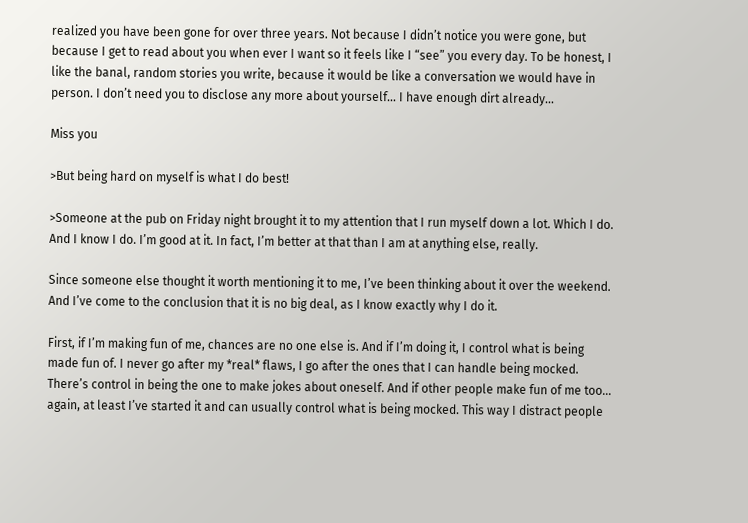realized you have been gone for over three years. Not because I didn’t notice you were gone, but because I get to read about you when ever I want so it feels like I “see” you every day. To be honest, I like the banal, random stories you write, because it would be like a conversation we would have in person. I don’t need you to disclose any more about yourself… I have enough dirt already…

Miss you

>But being hard on myself is what I do best!

>Someone at the pub on Friday night brought it to my attention that I run myself down a lot. Which I do. And I know I do. I’m good at it. In fact, I’m better at that than I am at anything else, really.

Since someone else thought it worth mentioning it to me, I’ve been thinking about it over the weekend. And I’ve come to the conclusion that it is no big deal, as I know exactly why I do it.

First, if I’m making fun of me, chances are no one else is. And if I’m doing it, I control what is being made fun of. I never go after my *real* flaws, I go after the ones that I can handle being mocked. There’s control in being the one to make jokes about oneself. And if other people make fun of me too… again, at least I’ve started it and can usually control what is being mocked. This way I distract people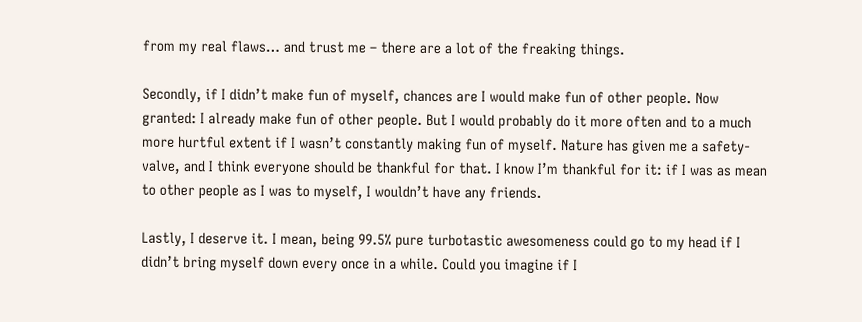from my real flaws… and trust me – there are a lot of the freaking things.

Secondly, if I didn’t make fun of myself, chances are I would make fun of other people. Now granted: I already make fun of other people. But I would probably do it more often and to a much more hurtful extent if I wasn’t constantly making fun of myself. Nature has given me a safety-valve, and I think everyone should be thankful for that. I know I’m thankful for it: if I was as mean to other people as I was to myself, I wouldn’t have any friends.

Lastly, I deserve it. I mean, being 99.5% pure turbotastic awesomeness could go to my head if I didn’t bring myself down every once in a while. Could you imagine if I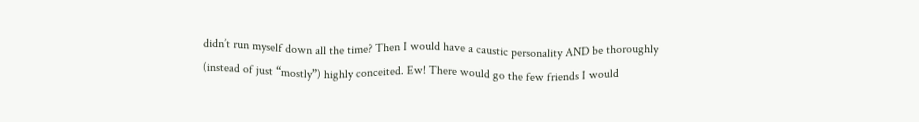didn’t run myself down all the time? Then I would have a caustic personality AND be thoroughly (instead of just “mostly”) highly conceited. Ew! There would go the few friends I would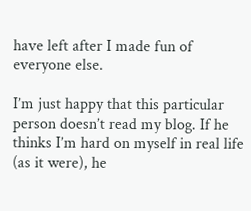have left after I made fun of everyone else.

I’m just happy that this particular person doesn’t read my blog. If he thinks I’m hard on myself in real life (as it were), he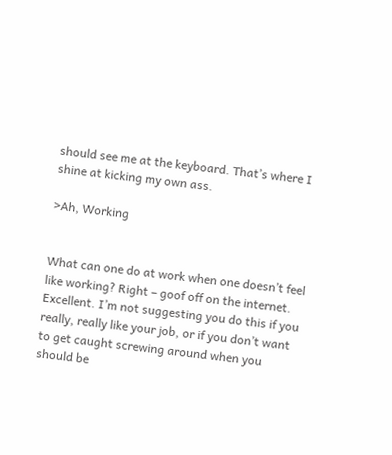should see me at the keyboard. That’s where I shine at kicking my own ass.

>Ah, Working


What can one do at work when one doesn’t feel like working? Right – goof off on the internet. Excellent. I’m not suggesting you do this if you really, really like your job, or if you don’t want to get caught screwing around when you should be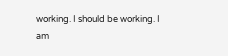working. I should be working. I am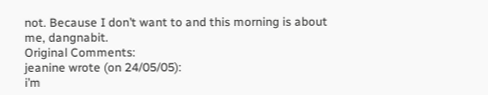not. Because I don’t want to and this morning is about me, dangnabit.
Original Comments:
jeanine wrote (on 24/05/05):
i’m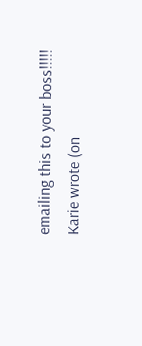emailing this to your boss!!!!!
Karie wrote (on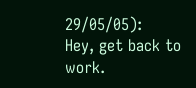29/05/05):
Hey, get back to work.